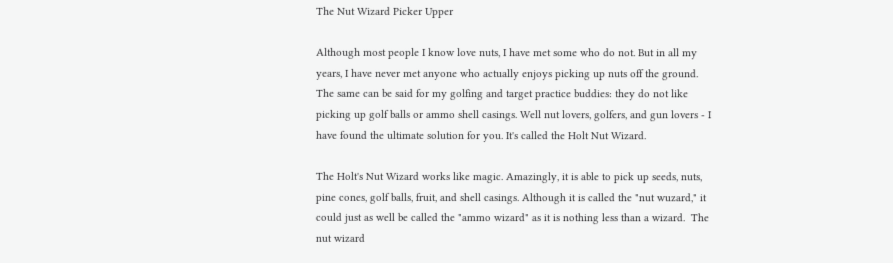The Nut Wizard Picker Upper

Although most people I know love nuts, I have met some who do not. But in all my years, I have never met anyone who actually enjoys picking up nuts off the ground. The same can be said for my golfing and target practice buddies: they do not like picking up golf balls or ammo shell casings. Well nut lovers, golfers, and gun lovers - I have found the ultimate solution for you. It's called the Holt Nut Wizard.

The Holt's Nut Wizard works like magic. Amazingly, it is able to pick up seeds, nuts, pine cones, golf balls, fruit, and shell casings. Although it is called the "nut wuzard," it could just as well be called the "ammo wizard" as it is nothing less than a wizard.  The nut wizard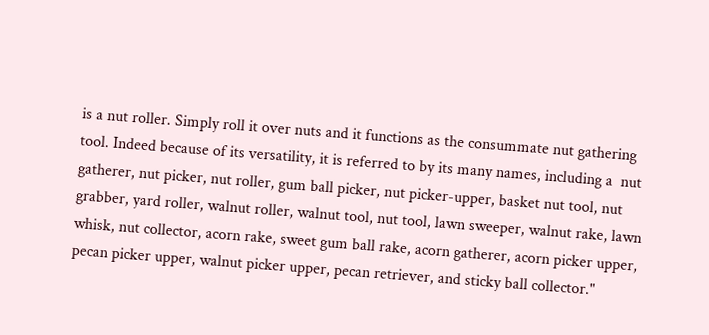is a nut roller. Simply roll it over nuts and it functions as the consummate nut gathering tool. Indeed because of its versatility, it is referred to by its many names, including a  nut gatherer, nut picker, nut roller, gum ball picker, nut picker-upper, basket nut tool, nut grabber, yard roller, walnut roller, walnut tool, nut tool, lawn sweeper, walnut rake, lawn whisk, nut collector, acorn rake, sweet gum ball rake, acorn gatherer, acorn picker upper, pecan picker upper, walnut picker upper, pecan retriever, and sticky ball collector."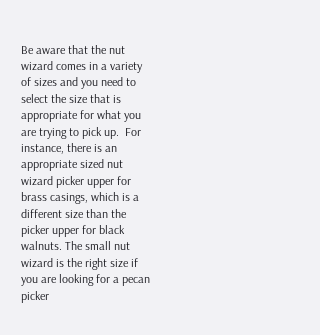Be aware that the nut wizard comes in a variety of sizes and you need to select the size that is appropriate for what you are trying to pick up.  For instance, there is an appropriate sized nut wizard picker upper for brass casings, which is a different size than the picker upper for black walnuts. The small nut wizard is the right size if you are looking for a pecan picker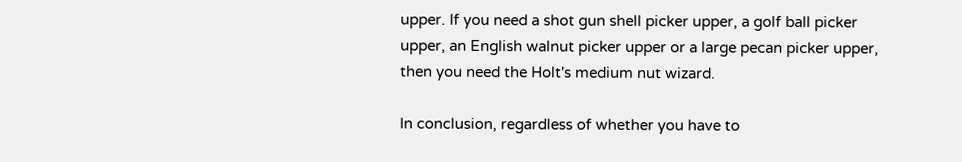upper. If you need a shot gun shell picker upper, a golf ball picker upper, an English walnut picker upper or a large pecan picker upper, then you need the Holt's medium nut wizard.

In conclusion, regardless of whether you have to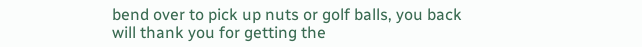bend over to pick up nuts or golf balls, you back will thank you for getting the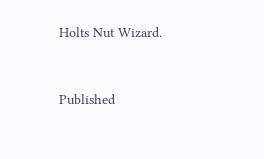Holts Nut Wizard.


Published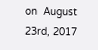on  August 23rd, 2017